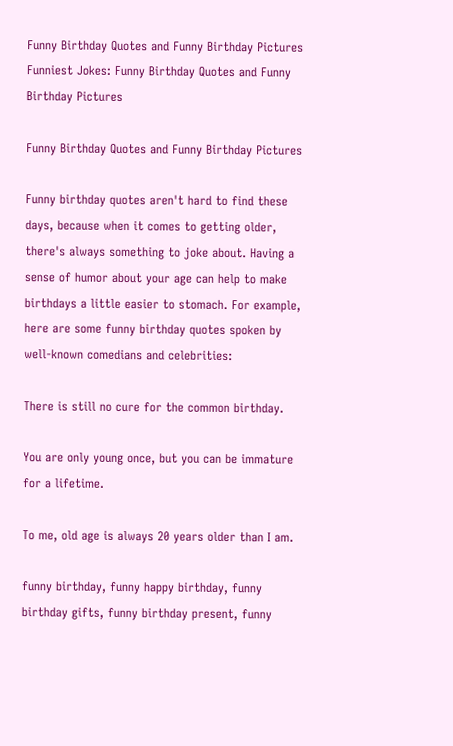Funny Birthday Quotes and Funny Birthday Pictures Funniest Jokes: Funny Birthday Quotes and Funny Birthday Pictures

Funny Birthday Quotes and Funny Birthday Pictures

Funny birthday quotes aren't hard to find these days, because when it comes to getting older, there's always something to joke about. Having a sense of humor about your age can help to make birthdays a little easier to stomach. For example, here are some funny birthday quotes spoken by well-known comedians and celebrities:

There is still no cure for the common birthday.

You are only young once, but you can be immature for a lifetime.

To me, old age is always 20 years older than I am.

funny birthday, funny happy birthday, funny birthday gifts, funny birthday present, funny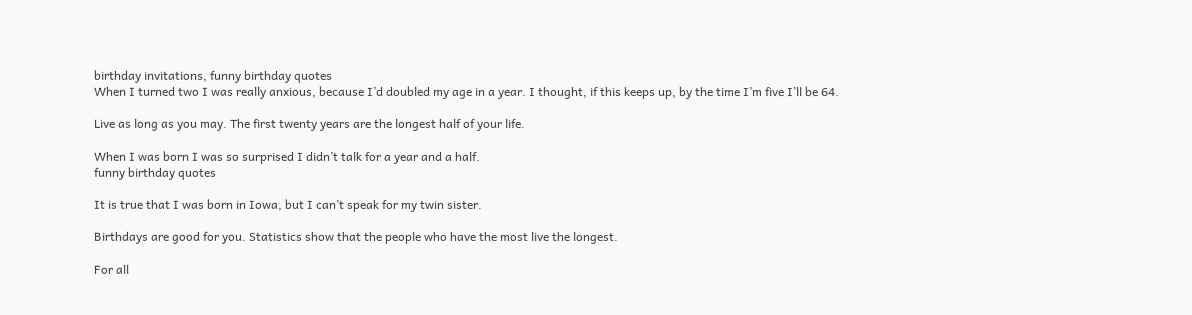birthday invitations, funny birthday quotes
When I turned two I was really anxious, because I’d doubled my age in a year. I thought, if this keeps up, by the time I’m five I’ll be 64.

Live as long as you may. The first twenty years are the longest half of your life.

When I was born I was so surprised I didn’t talk for a year and a half.
funny birthday quotes

It is true that I was born in Iowa, but I can’t speak for my twin sister.

Birthdays are good for you. Statistics show that the people who have the most live the longest.

For all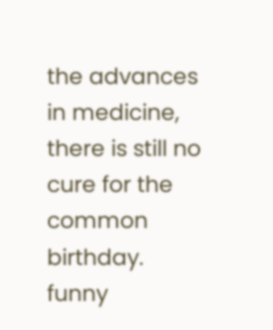the advances in medicine, there is still no cure for the common birthday.
funny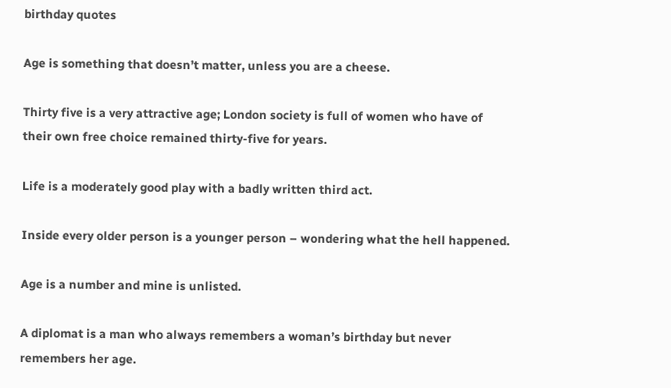birthday quotes

Age is something that doesn’t matter, unless you are a cheese.

Thirty five is a very attractive age; London society is full of women who have of their own free choice remained thirty-five for years.

Life is a moderately good play with a badly written third act.

Inside every older person is a younger person – wondering what the hell happened.

Age is a number and mine is unlisted.

A diplomat is a man who always remembers a woman’s birthday but never remembers her age.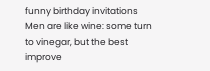funny birthday invitations
Men are like wine: some turn to vinegar, but the best improve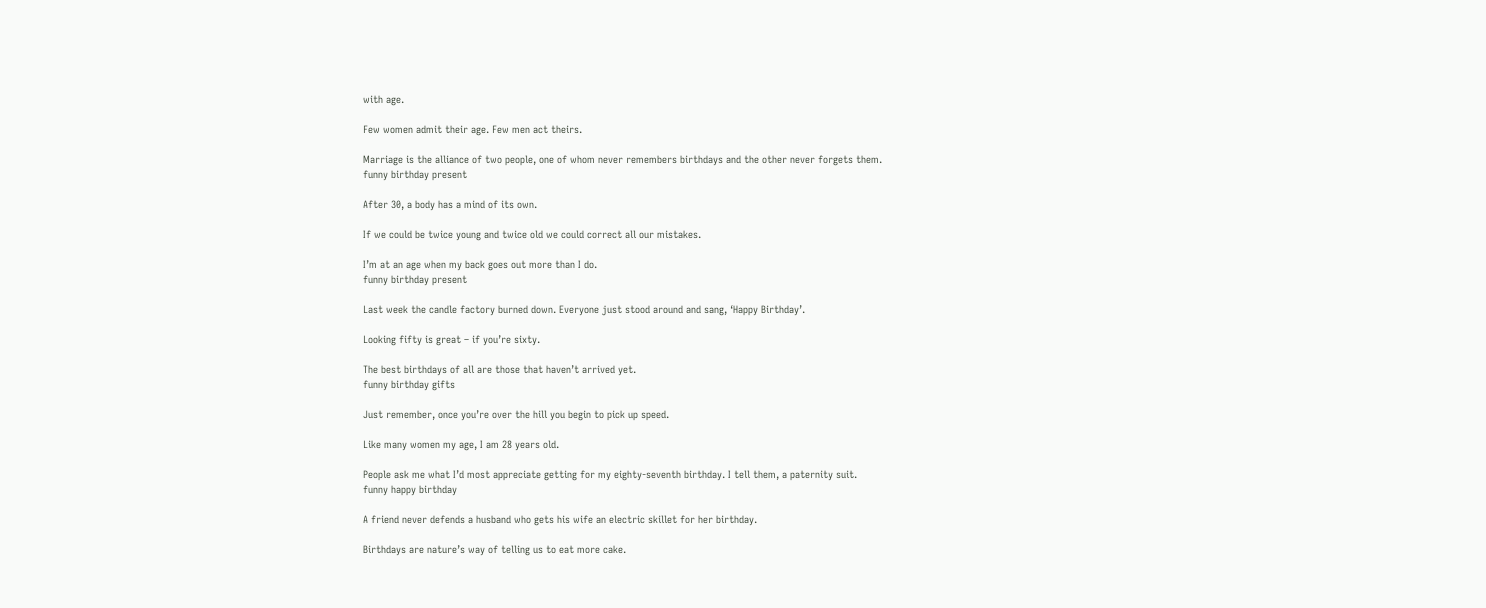with age.

Few women admit their age. Few men act theirs.

Marriage is the alliance of two people, one of whom never remembers birthdays and the other never forgets them.
funny birthday present

After 30, a body has a mind of its own.

If we could be twice young and twice old we could correct all our mistakes.

I’m at an age when my back goes out more than I do.
funny birthday present

Last week the candle factory burned down. Everyone just stood around and sang, ‘Happy Birthday’.

Looking fifty is great – if you’re sixty.

The best birthdays of all are those that haven’t arrived yet.
funny birthday gifts

Just remember, once you’re over the hill you begin to pick up speed.

Like many women my age, I am 28 years old.

People ask me what I’d most appreciate getting for my eighty-seventh birthday. I tell them, a paternity suit.
funny happy birthday

A friend never defends a husband who gets his wife an electric skillet for her birthday.

Birthdays are nature’s way of telling us to eat more cake.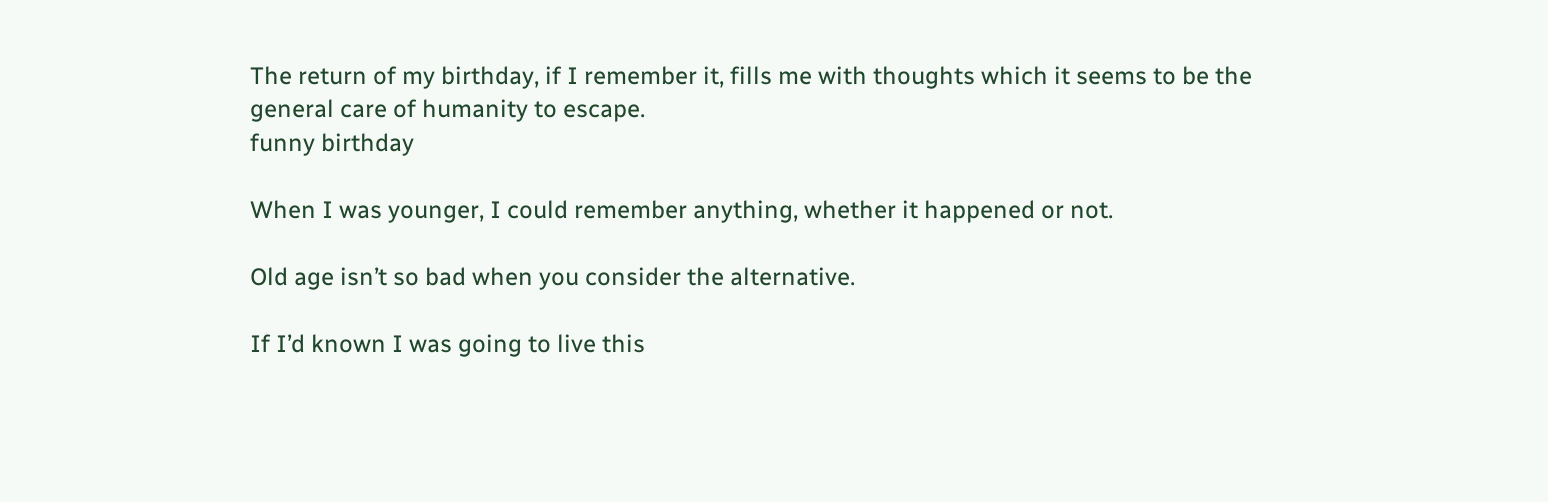The return of my birthday, if I remember it, fills me with thoughts which it seems to be the general care of humanity to escape.
funny birthday

When I was younger, I could remember anything, whether it happened or not.

Old age isn’t so bad when you consider the alternative.

If I’d known I was going to live this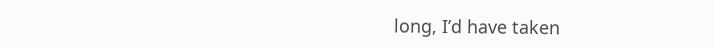long, I’d have taken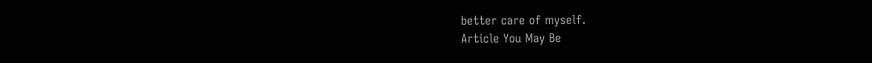better care of myself.
Article You May Be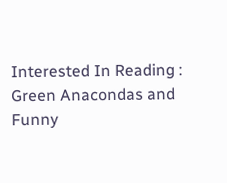Interested In Reading : Green Anacondas and Funny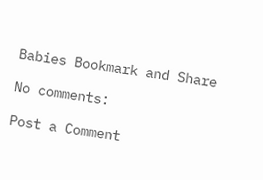Babies Bookmark and Share

No comments:

Post a Comment